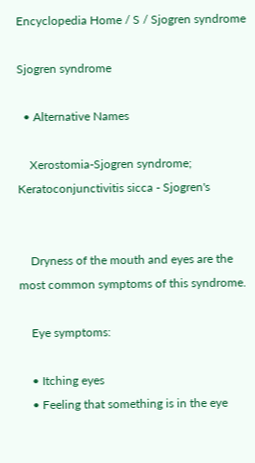Encyclopedia Home / S / Sjogren syndrome

Sjogren syndrome

  • Alternative Names

    Xerostomia-Sjogren syndrome; Keratoconjunctivitis sicca - Sjogren's


    Dryness of the mouth and eyes are the most common symptoms of this syndrome.

    Eye symptoms:

    • Itching eyes
    • Feeling that something is in the eye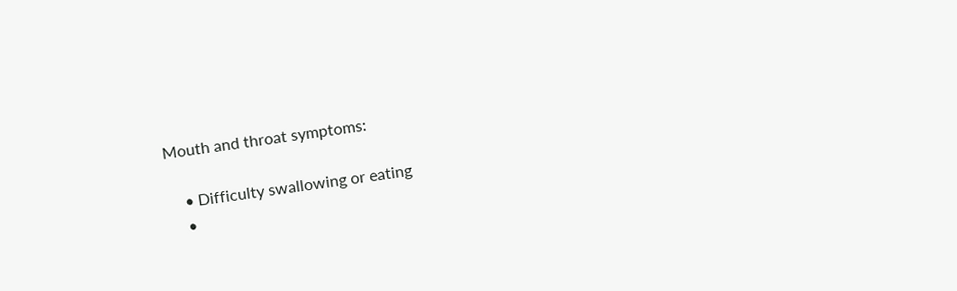Mouth and throat symptoms:

    • Difficulty swallowing or eating
    •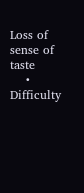Loss of sense of taste
    • Difficulty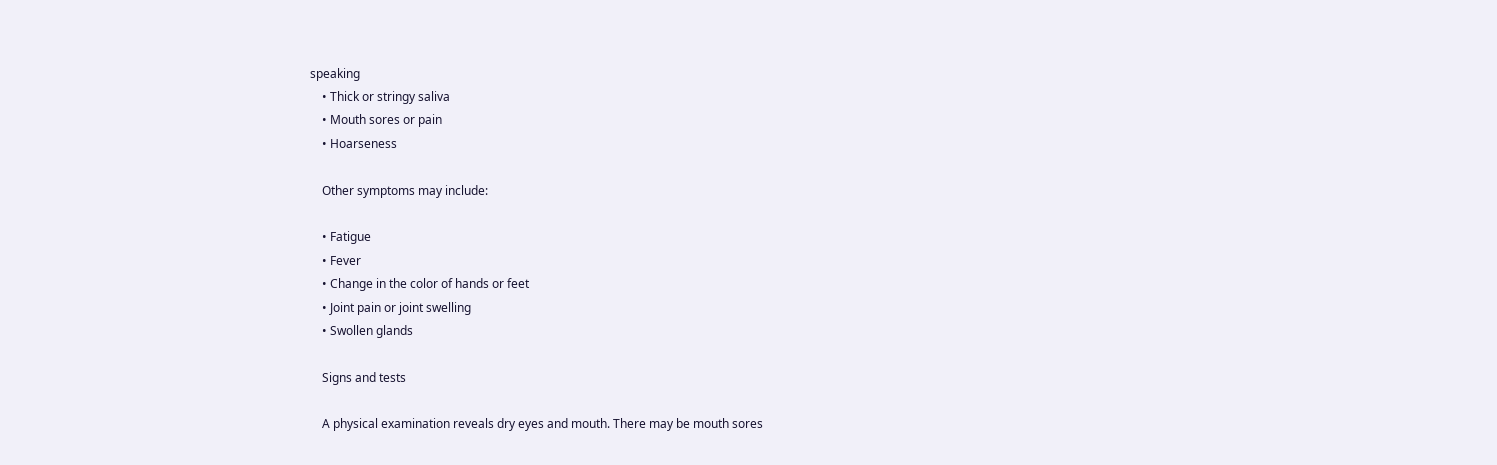speaking
    • Thick or stringy saliva
    • Mouth sores or pain
    • Hoarseness

    Other symptoms may include:

    • Fatigue
    • Fever
    • Change in the color of hands or feet
    • Joint pain or joint swelling
    • Swollen glands

    Signs and tests

    A physical examination reveals dry eyes and mouth. There may be mouth sores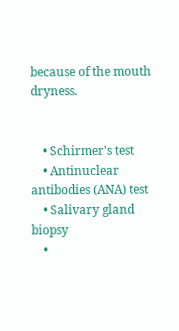because of the mouth dryness.


    • Schirmer's test
    • Antinuclear antibodies (ANA) test
    • Salivary gland biopsy
    •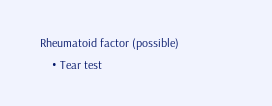Rheumatoid factor (possible)
    • Tear test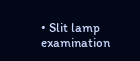• Slit lamp examination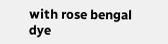with rose bengal dye